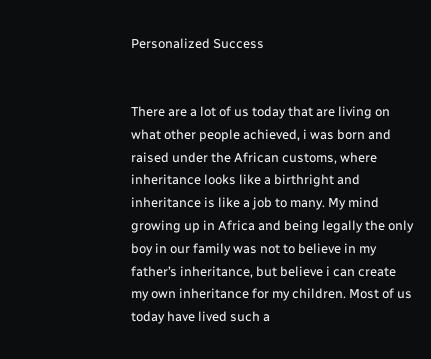Personalized Success


There are a lot of us today that are living on what other people achieved, i was born and raised under the African customs, where inheritance looks like a birthright and inheritance is like a job to many. My mind growing up in Africa and being legally the only boy in our family was not to believe in my father’s inheritance, but believe i can create my own inheritance for my children. Most of us today have lived such a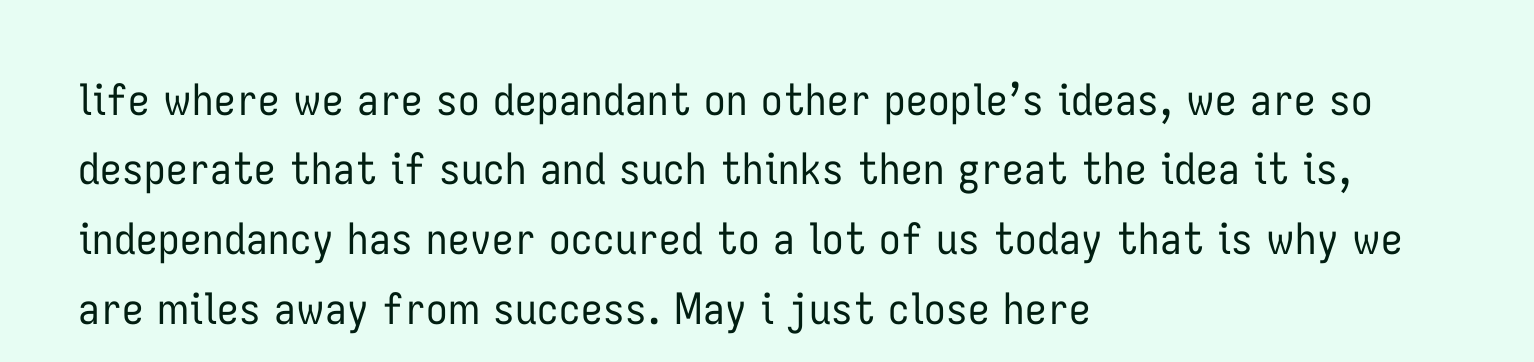life where we are so depandant on other people’s ideas, we are so desperate that if such and such thinks then great the idea it is, independancy has never occured to a lot of us today that is why we are miles away from success. May i just close here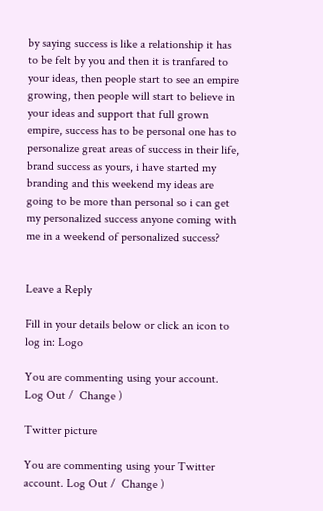by saying success is like a relationship it has to be felt by you and then it is tranfared to your ideas, then people start to see an empire growing, then people will start to believe in your ideas and support that full grown empire, success has to be personal one has to personalize great areas of success in their life, brand success as yours, i have started my branding and this weekend my ideas are going to be more than personal so i can get my personalized success anyone coming with me in a weekend of personalized success?


Leave a Reply

Fill in your details below or click an icon to log in: Logo

You are commenting using your account. Log Out /  Change )

Twitter picture

You are commenting using your Twitter account. Log Out /  Change )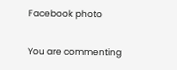Facebook photo

You are commenting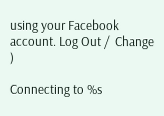using your Facebook account. Log Out /  Change )

Connecting to %s